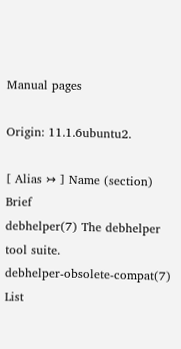Manual pages

Origin: 11.1.6ubuntu2.

[ Alias ↣ ] Name (section) Brief
debhelper(7) The debhelper tool suite.
debhelper-obsolete-compat(7) List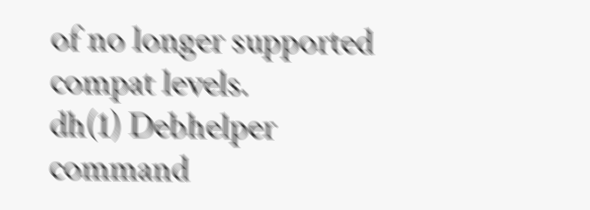of no longer supported compat levels.
dh(1) Debhelper command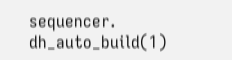sequencer.
dh_auto_build(1)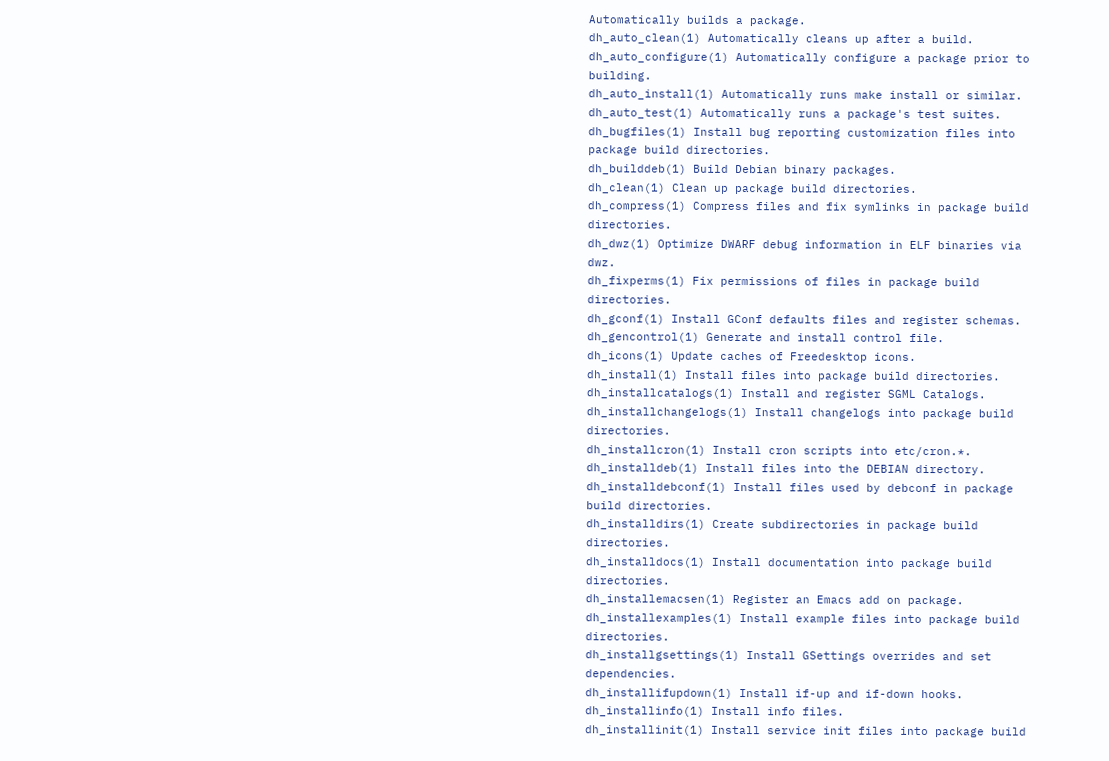Automatically builds a package.
dh_auto_clean(1) Automatically cleans up after a build.
dh_auto_configure(1) Automatically configure a package prior to building.
dh_auto_install(1) Automatically runs make install or similar.
dh_auto_test(1) Automatically runs a package's test suites.
dh_bugfiles(1) Install bug reporting customization files into package build directories.
dh_builddeb(1) Build Debian binary packages.
dh_clean(1) Clean up package build directories.
dh_compress(1) Compress files and fix symlinks in package build directories.
dh_dwz(1) Optimize DWARF debug information in ELF binaries via dwz.
dh_fixperms(1) Fix permissions of files in package build directories.
dh_gconf(1) Install GConf defaults files and register schemas.
dh_gencontrol(1) Generate and install control file.
dh_icons(1) Update caches of Freedesktop icons.
dh_install(1) Install files into package build directories.
dh_installcatalogs(1) Install and register SGML Catalogs.
dh_installchangelogs(1) Install changelogs into package build directories.
dh_installcron(1) Install cron scripts into etc/cron.*.
dh_installdeb(1) Install files into the DEBIAN directory.
dh_installdebconf(1) Install files used by debconf in package build directories.
dh_installdirs(1) Create subdirectories in package build directories.
dh_installdocs(1) Install documentation into package build directories.
dh_installemacsen(1) Register an Emacs add on package.
dh_installexamples(1) Install example files into package build directories.
dh_installgsettings(1) Install GSettings overrides and set dependencies.
dh_installifupdown(1) Install if-up and if-down hooks.
dh_installinfo(1) Install info files.
dh_installinit(1) Install service init files into package build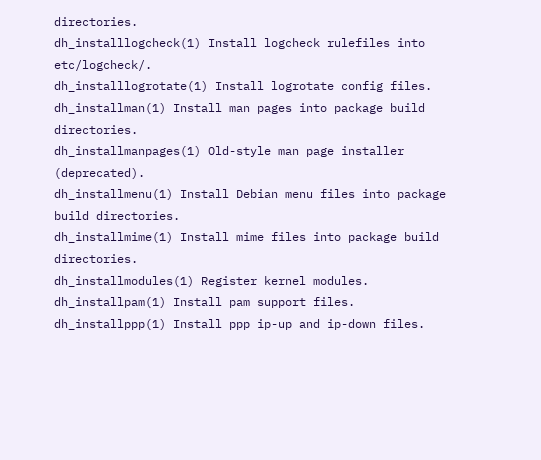directories.
dh_installlogcheck(1) Install logcheck rulefiles into etc/logcheck/.
dh_installlogrotate(1) Install logrotate config files.
dh_installman(1) Install man pages into package build directories.
dh_installmanpages(1) Old-style man page installer (deprecated).
dh_installmenu(1) Install Debian menu files into package build directories.
dh_installmime(1) Install mime files into package build directories.
dh_installmodules(1) Register kernel modules.
dh_installpam(1) Install pam support files.
dh_installppp(1) Install ppp ip-up and ip-down files.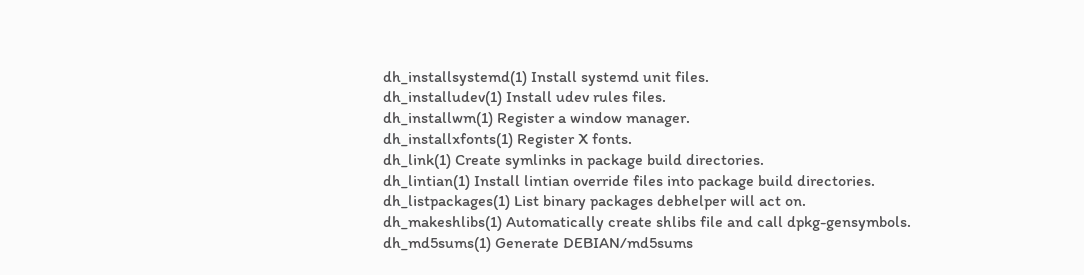dh_installsystemd(1) Install systemd unit files.
dh_installudev(1) Install udev rules files.
dh_installwm(1) Register a window manager.
dh_installxfonts(1) Register X fonts.
dh_link(1) Create symlinks in package build directories.
dh_lintian(1) Install lintian override files into package build directories.
dh_listpackages(1) List binary packages debhelper will act on.
dh_makeshlibs(1) Automatically create shlibs file and call dpkg-gensymbols.
dh_md5sums(1) Generate DEBIAN/md5sums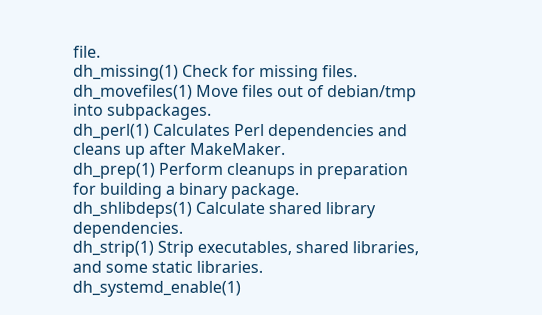file.
dh_missing(1) Check for missing files.
dh_movefiles(1) Move files out of debian/tmp into subpackages.
dh_perl(1) Calculates Perl dependencies and cleans up after MakeMaker.
dh_prep(1) Perform cleanups in preparation for building a binary package.
dh_shlibdeps(1) Calculate shared library dependencies.
dh_strip(1) Strip executables, shared libraries, and some static libraries.
dh_systemd_enable(1)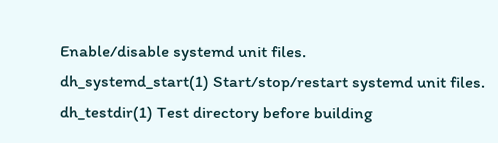Enable/disable systemd unit files.
dh_systemd_start(1) Start/stop/restart systemd unit files.
dh_testdir(1) Test directory before building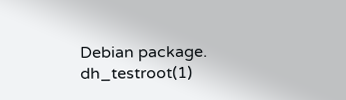Debian package.
dh_testroot(1)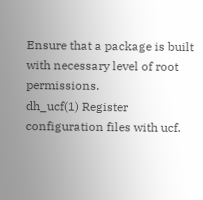Ensure that a package is built with necessary level of root permissions.
dh_ucf(1) Register configuration files with ucf.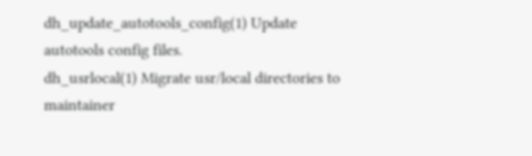dh_update_autotools_config(1) Update autotools config files.
dh_usrlocal(1) Migrate usr/local directories to maintainer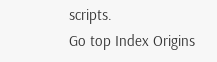scripts.
Go top Index Origins